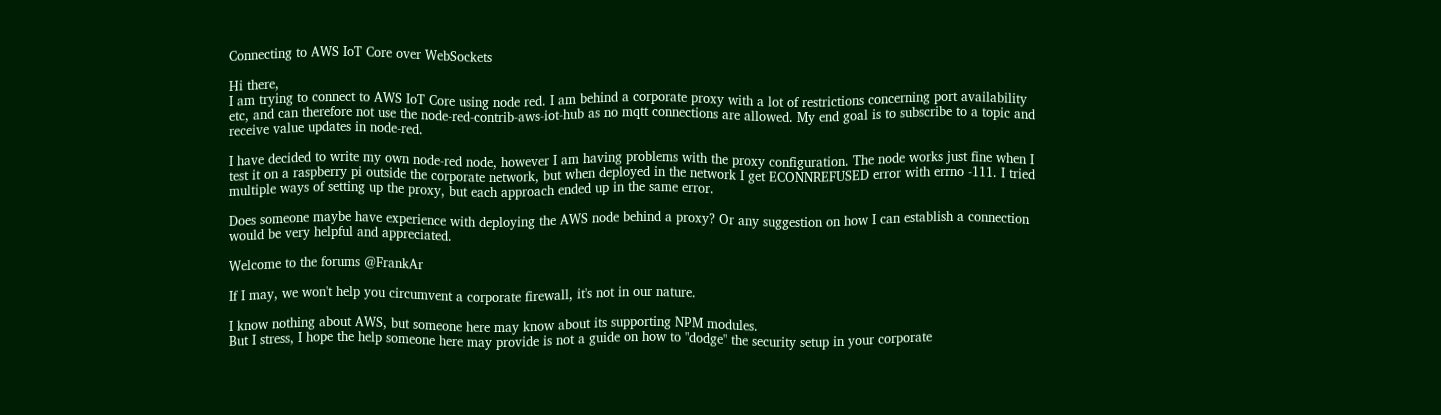Connecting to AWS IoT Core over WebSockets

Hi there,
I am trying to connect to AWS IoT Core using node red. I am behind a corporate proxy with a lot of restrictions concerning port availability etc, and can therefore not use the node-red-contrib-aws-iot-hub as no mqtt connections are allowed. My end goal is to subscribe to a topic and receive value updates in node-red.

I have decided to write my own node-red node, however I am having problems with the proxy configuration. The node works just fine when I test it on a raspberry pi outside the corporate network, but when deployed in the network I get ECONNREFUSED error with errno -111. I tried multiple ways of setting up the proxy, but each approach ended up in the same error.

Does someone maybe have experience with deploying the AWS node behind a proxy? Or any suggestion on how I can establish a connection would be very helpful and appreciated.

Welcome to the forums @FrankAr

If I may, we won't help you circumvent a corporate firewall, it's not in our nature.

I know nothing about AWS, but someone here may know about its supporting NPM modules.
But I stress, I hope the help someone here may provide is not a guide on how to "dodge" the security setup in your corporate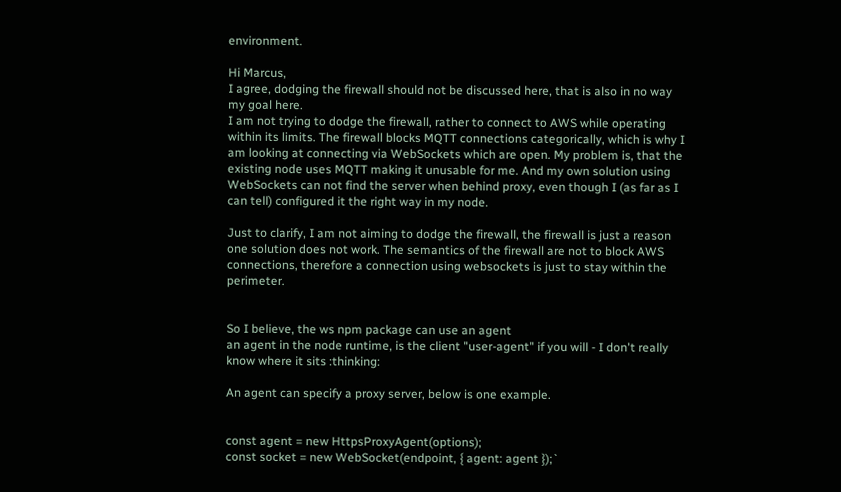environment.

Hi Marcus,
I agree, dodging the firewall should not be discussed here, that is also in no way my goal here.
I am not trying to dodge the firewall, rather to connect to AWS while operating within its limits. The firewall blocks MQTT connections categorically, which is why I am looking at connecting via WebSockets which are open. My problem is, that the existing node uses MQTT making it unusable for me. And my own solution using WebSockets can not find the server when behind proxy, even though I (as far as I can tell) configured it the right way in my node.

Just to clarify, I am not aiming to dodge the firewall, the firewall is just a reason one solution does not work. The semantics of the firewall are not to block AWS connections, therefore a connection using websockets is just to stay within the perimeter.


So I believe, the ws npm package can use an agent
an agent in the node runtime, is the client "user-agent" if you will - I don't really know where it sits :thinking:

An agent can specify a proxy server, below is one example.


const agent = new HttpsProxyAgent(options);
const socket = new WebSocket(endpoint, { agent: agent });`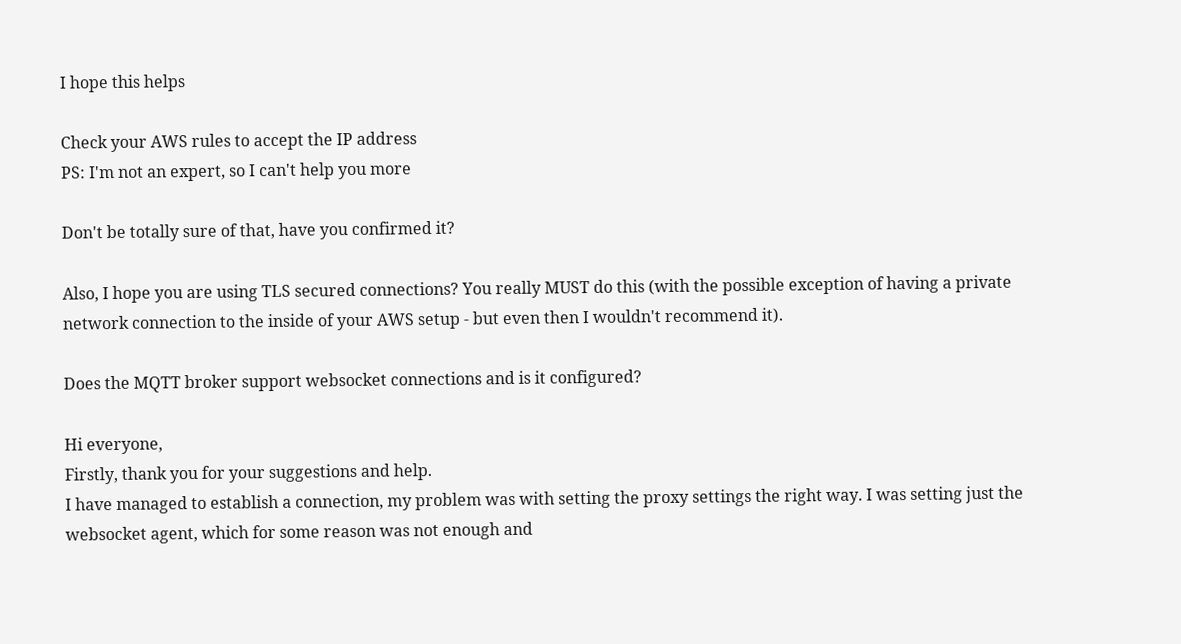I hope this helps

Check your AWS rules to accept the IP address
PS: I'm not an expert, so I can't help you more

Don't be totally sure of that, have you confirmed it?

Also, I hope you are using TLS secured connections? You really MUST do this (with the possible exception of having a private network connection to the inside of your AWS setup - but even then I wouldn't recommend it).

Does the MQTT broker support websocket connections and is it configured?

Hi everyone,
Firstly, thank you for your suggestions and help.
I have managed to establish a connection, my problem was with setting the proxy settings the right way. I was setting just the websocket agent, which for some reason was not enough and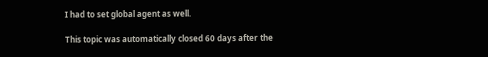I had to set global agent as well.

This topic was automatically closed 60 days after the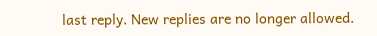last reply. New replies are no longer allowed.